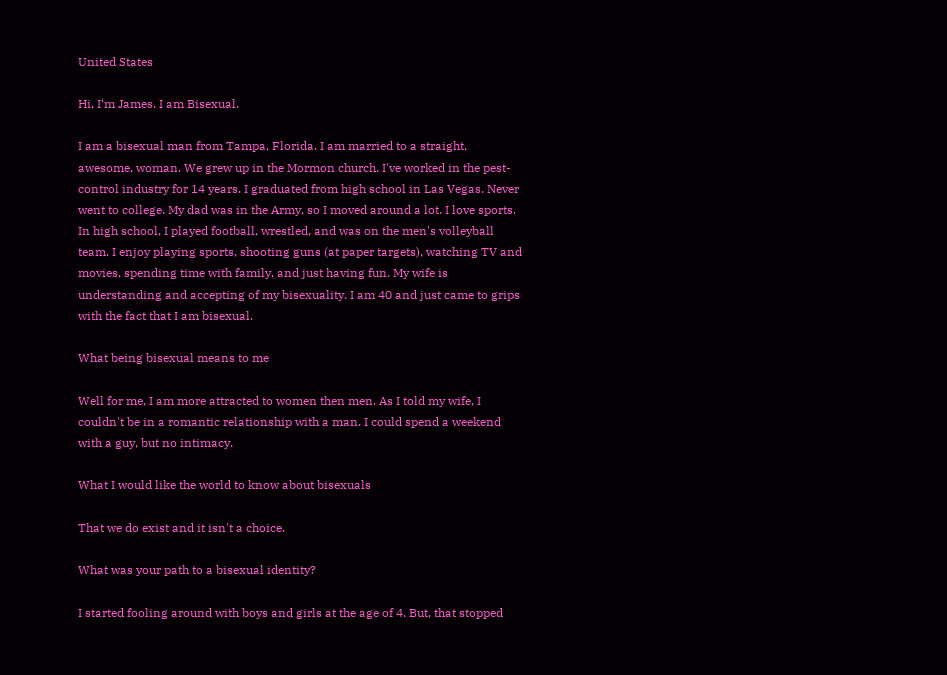United States

Hi, I‘m James. I am Bisexual.

I am a bisexual man from Tampa, Florida. I am married to a straight, awesome, woman. We grew up in the Mormon church. I've worked in the pest-control industry for 14 years. I graduated from high school in Las Vegas. Never went to college. My dad was in the Army, so I moved around a lot. I love sports. In high school, I played football, wrestled, and was on the men's volleyball team. I enjoy playing sports, shooting guns (at paper targets), watching TV and movies, spending time with family, and just having fun. My wife is understanding and accepting of my bisexuality. I am 40 and just came to grips with the fact that I am bisexual.

What being bisexual means to me

Well for me, I am more attracted to women then men. As I told my wife, I couldn't be in a romantic relationship with a man. I could spend a weekend with a guy, but no intimacy.

What I would like the world to know about bisexuals

That we do exist and it isn't a choice.

What was your path to a bisexual identity?

I started fooling around with boys and girls at the age of 4. But, that stopped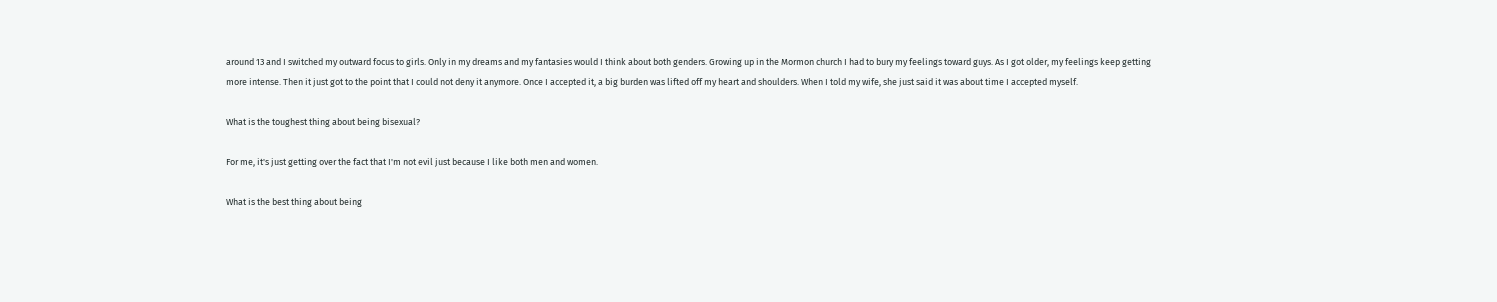around 13 and I switched my outward focus to girls. Only in my dreams and my fantasies would I think about both genders. Growing up in the Mormon church I had to bury my feelings toward guys. As I got older, my feelings keep getting more intense. Then it just got to the point that I could not deny it anymore. Once I accepted it, a big burden was lifted off my heart and shoulders. When I told my wife, she just said it was about time I accepted myself.

What is the toughest thing about being bisexual?

For me, it's just getting over the fact that I'm not evil just because I like both men and women.

What is the best thing about being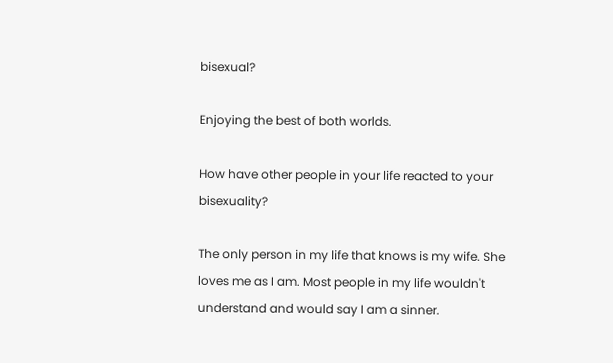bisexual?

Enjoying the best of both worlds.

How have other people in your life reacted to your bisexuality?

The only person in my life that knows is my wife. She loves me as I am. Most people in my life wouldn't understand and would say I am a sinner.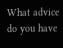What advice do you have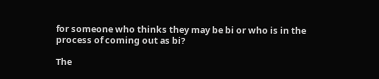for someone who thinks they may be bi or who is in the process of coming out as bi?

The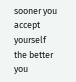sooner you accept yourself the better you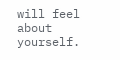will feel about yourself.